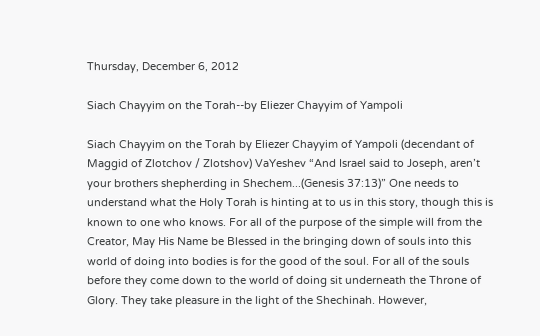Thursday, December 6, 2012

Siach Chayyim on the Torah--by Eliezer Chayyim of Yampoli

Siach Chayyim on the Torah by Eliezer Chayyim of Yampoli (decendant of Maggid of Zlotchov / Zlotshov) VaYeshev “And Israel said to Joseph, aren’t your brothers shepherding in Shechem...(Genesis 37:13)” One needs to understand what the Holy Torah is hinting at to us in this story, though this is known to one who knows. For all of the purpose of the simple will from the Creator, May His Name be Blessed in the bringing down of souls into this world of doing into bodies is for the good of the soul. For all of the souls before they come down to the world of doing sit underneath the Throne of Glory. They take pleasure in the light of the Shechinah. However,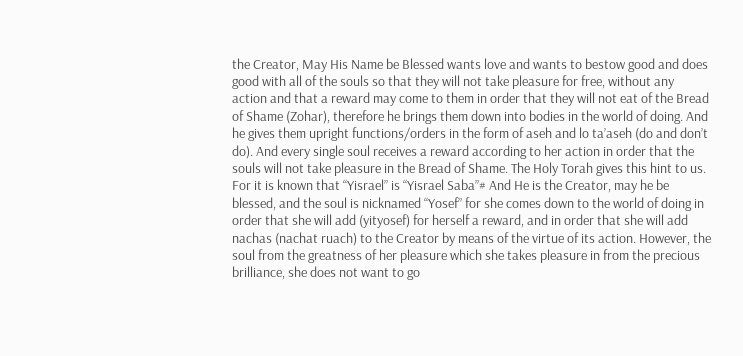the Creator, May His Name be Blessed wants love and wants to bestow good and does good with all of the souls so that they will not take pleasure for free, without any action and that a reward may come to them in order that they will not eat of the Bread of Shame (Zohar), therefore he brings them down into bodies in the world of doing. And he gives them upright functions/orders in the form of aseh and lo ta’aseh (do and don’t do). And every single soul receives a reward according to her action in order that the souls will not take pleasure in the Bread of Shame. The Holy Torah gives this hint to us. For it is known that “Yisrael” is “Yisrael Saba”# And He is the Creator, may he be blessed, and the soul is nicknamed “Yosef” for she comes down to the world of doing in order that she will add (yityosef) for herself a reward, and in order that she will add nachas (nachat ruach) to the Creator by means of the virtue of its action. However, the soul from the greatness of her pleasure which she takes pleasure in from the precious brilliance, she does not want to go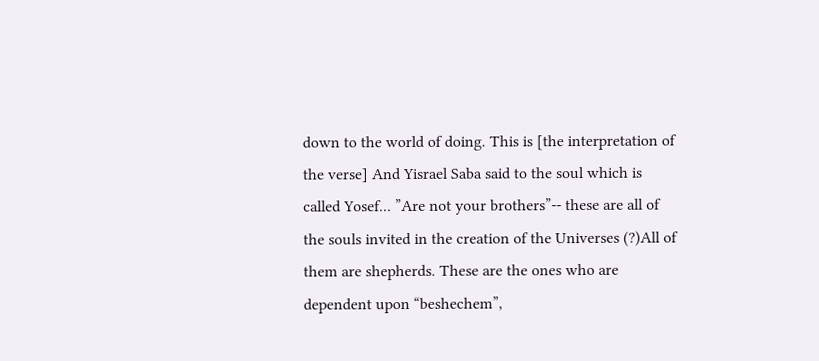down to the world of doing. This is [the interpretation of the verse] And Yisrael Saba said to the soul which is called Yosef... ”Are not your brothers”-- these are all of the souls invited in the creation of the Universes (?)All of them are shepherds. These are the ones who are dependent upon “beshechem”,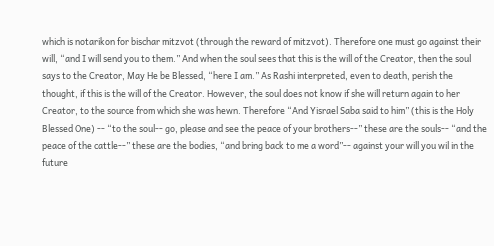which is notarikon for bischar mitzvot (through the reward of mitzvot). Therefore one must go against their will, “and I will send you to them.” And when the soul sees that this is the will of the Creator, then the soul says to the Creator, May He be Blessed, “here I am.” As Rashi interpreted, even to death, perish the thought, if this is the will of the Creator. However, the soul does not know if she will return again to her Creator, to the source from which she was hewn. Therefore “And Yisrael Saba said to him” (this is the Holy Blessed One) -- “to the soul-- go, please and see the peace of your brothers--” these are the souls-- “and the peace of the cattle--” these are the bodies, “and bring back to me a word”-- against your will you wil in the future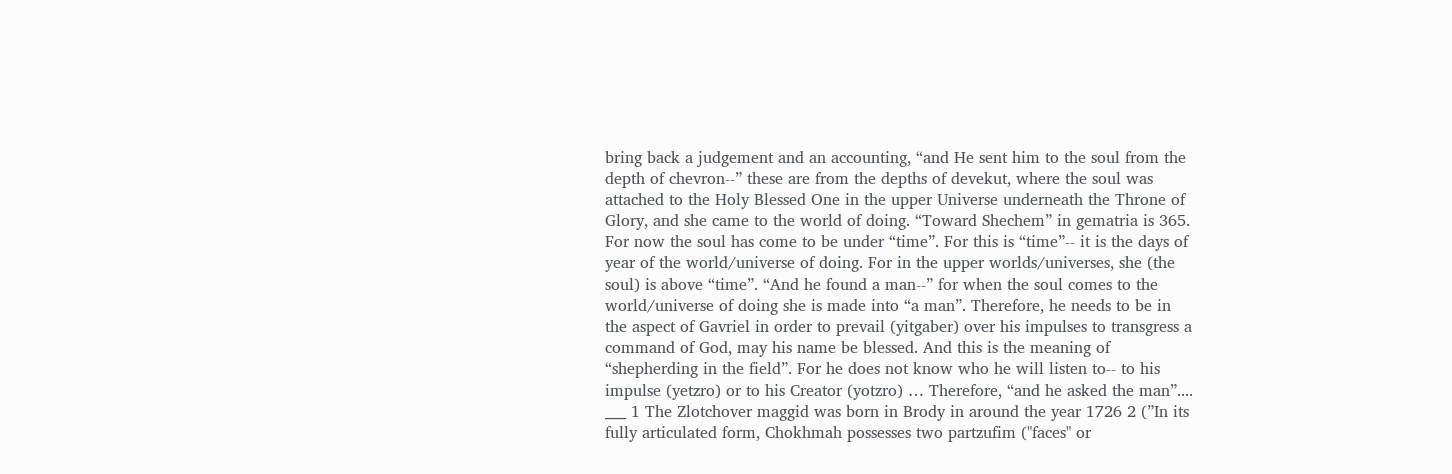bring back a judgement and an accounting, “and He sent him to the soul from the depth of chevron--” these are from the depths of devekut, where the soul was attached to the Holy Blessed One in the upper Universe underneath the Throne of Glory, and she came to the world of doing. “Toward Shechem” in gematria is 365. For now the soul has come to be under “time”. For this is “time”-- it is the days of year of the world/universe of doing. For in the upper worlds/universes, she (the soul) is above “time”. “And he found a man--” for when the soul comes to the world/universe of doing she is made into “a man”. Therefore, he needs to be in the aspect of Gavriel in order to prevail (yitgaber) over his impulses to transgress a command of God, may his name be blessed. And this is the meaning of “shepherding in the field”. For he does not know who he will listen to-- to his impulse (yetzro) or to his Creator (yotzro) … Therefore, “and he asked the man”.... ___ 1 The Zlotchover maggid was born in Brody in around the year 1726 2 (”In its fully articulated form, Chokhmah possesses two partzufim ("faces" or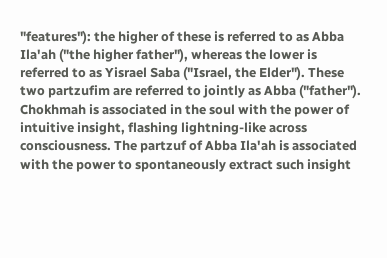"features"): the higher of these is referred to as Abba Ila'ah ("the higher father"), whereas the lower is referred to as Yisrael Saba ("Israel, the Elder"). These two partzufim are referred to jointly as Abba ("father"). Chokhmah is associated in the soul with the power of intuitive insight, flashing lightning-like across consciousness. The partzuf of Abba Ila'ah is associated with the power to spontaneously extract such insight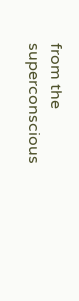from the superconscious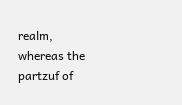realm, whereas the partzuf of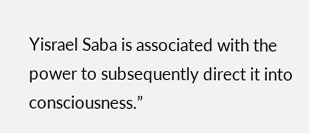Yisrael Saba is associated with the power to subsequently direct it into consciousness.”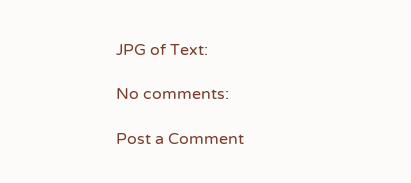JPG of Text:

No comments:

Post a Comment